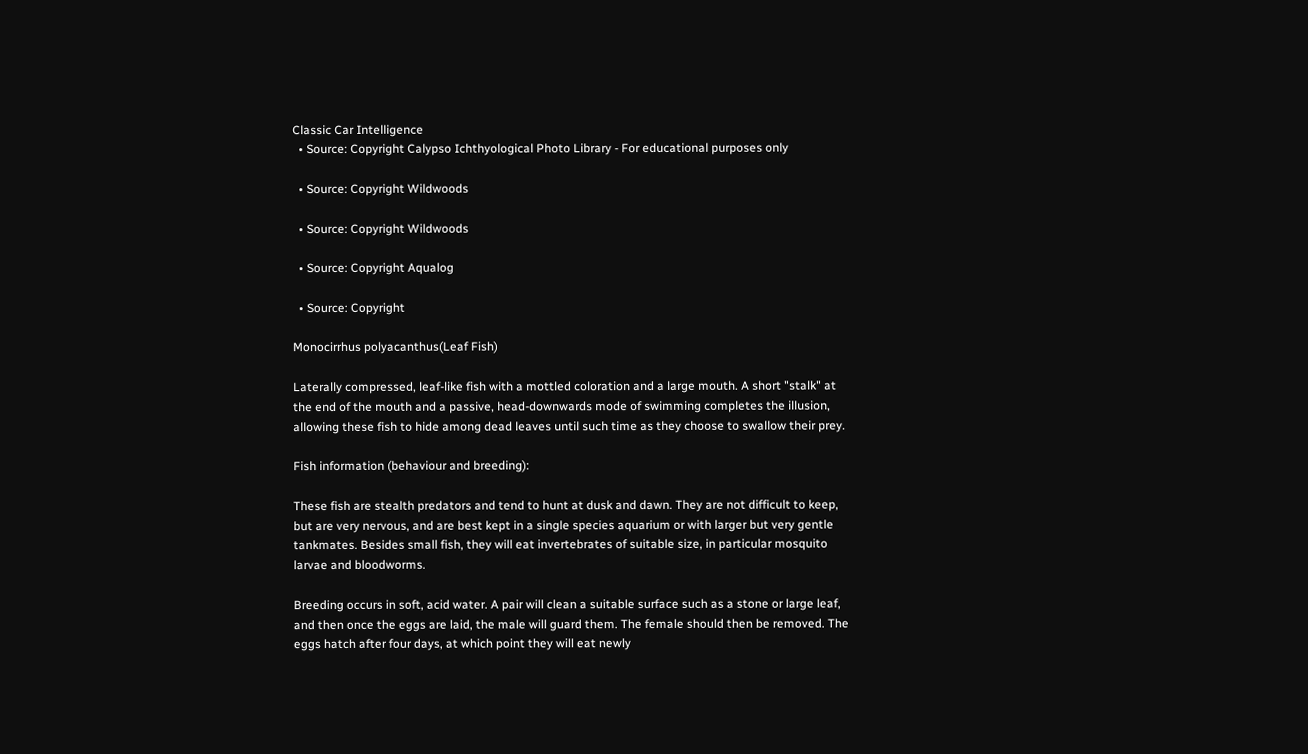Classic Car Intelligence
  • Source: Copyright Calypso Ichthyological Photo Library - For educational purposes only

  • Source: Copyright Wildwoods

  • Source: Copyright Wildwoods

  • Source: Copyright Aqualog

  • Source: Copyright

Monocirrhus polyacanthus(Leaf Fish)

Laterally compressed, leaf-like fish with a mottled coloration and a large mouth. A short "stalk" at the end of the mouth and a passive, head-downwards mode of swimming completes the illusion, allowing these fish to hide among dead leaves until such time as they choose to swallow their prey.

Fish information (behaviour and breeding):

These fish are stealth predators and tend to hunt at dusk and dawn. They are not difficult to keep, but are very nervous, and are best kept in a single species aquarium or with larger but very gentle tankmates. Besides small fish, they will eat invertebrates of suitable size, in particular mosquito larvae and bloodworms.

Breeding occurs in soft, acid water. A pair will clean a suitable surface such as a stone or large leaf, and then once the eggs are laid, the male will guard them. The female should then be removed. The eggs hatch after four days, at which point they will eat newly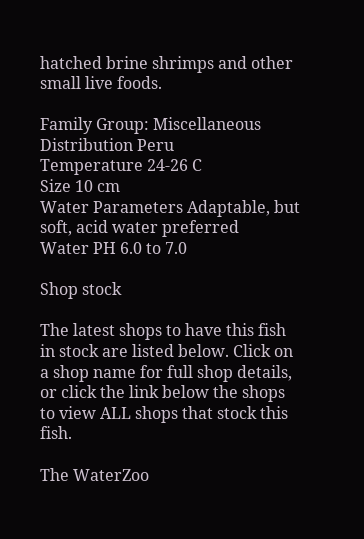hatched brine shrimps and other small live foods.

Family Group: Miscellaneous
Distribution Peru
Temperature 24-26 C
Size 10 cm
Water Parameters Adaptable, but soft, acid water preferred
Water PH 6.0 to 7.0

Shop stock

The latest shops to have this fish in stock are listed below. Click on a shop name for full shop details, or click the link below the shops to view ALL shops that stock this fish.

The WaterZoo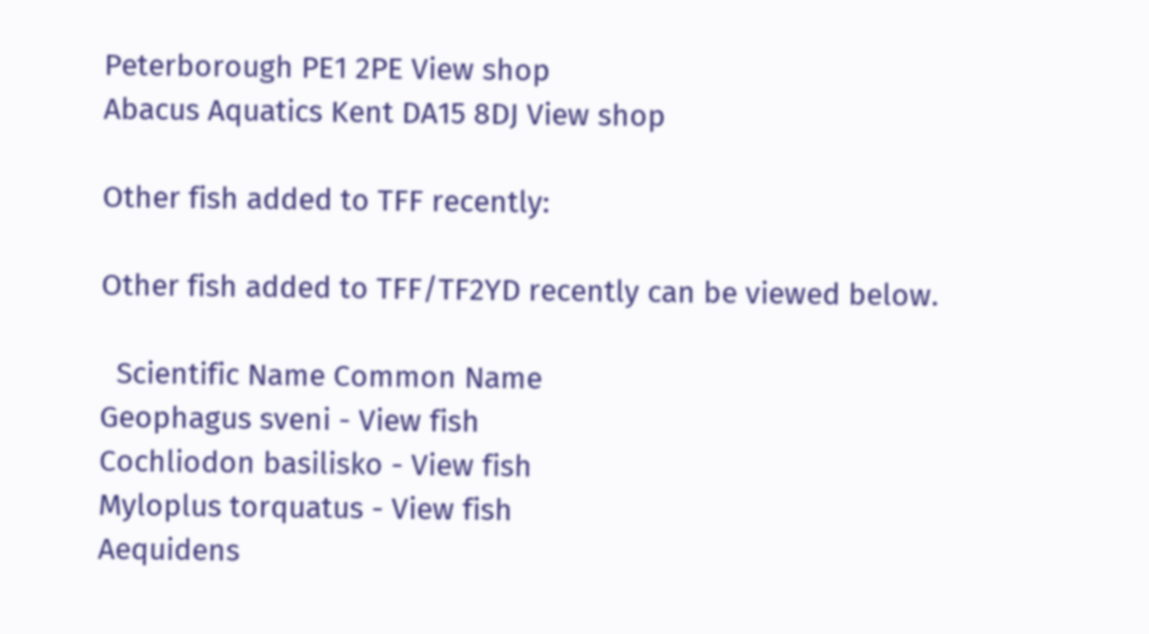Peterborough PE1 2PE View shop
Abacus Aquatics Kent DA15 8DJ View shop

Other fish added to TFF recently:

Other fish added to TFF/TF2YD recently can be viewed below.

  Scientific Name Common Name
Geophagus sveni - View fish
Cochliodon basilisko - View fish
Myloplus torquatus - View fish
Aequidens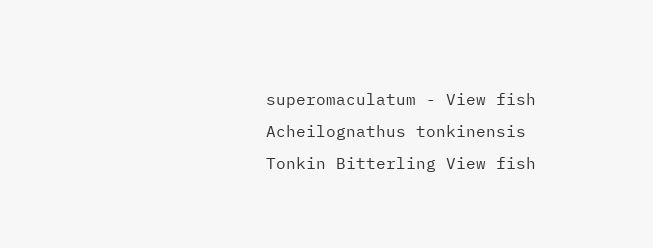superomaculatum - View fish
Acheilognathus tonkinensis Tonkin Bitterling View fish